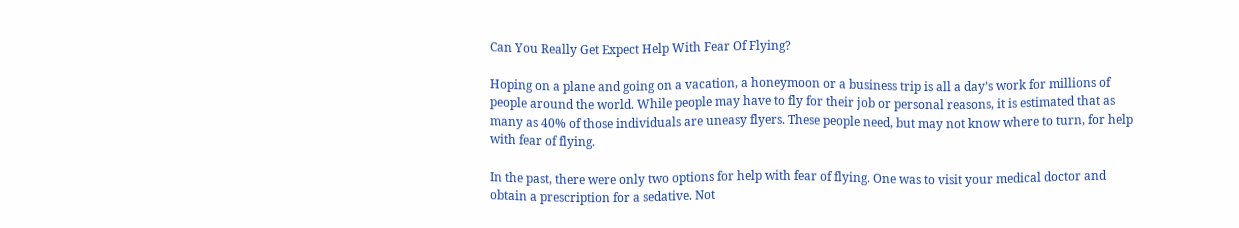Can You Really Get Expect Help With Fear Of Flying?

Hoping on a plane and going on a vacation, a honeymoon or a business trip is all a day’s work for millions of people around the world. While people may have to fly for their job or personal reasons, it is estimated that as many as 40% of those individuals are uneasy flyers. These people need, but may not know where to turn, for help with fear of flying.

In the past, there were only two options for help with fear of flying. One was to visit your medical doctor and obtain a prescription for a sedative. Not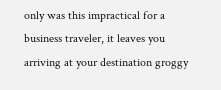only was this impractical for a business traveler, it leaves you arriving at your destination groggy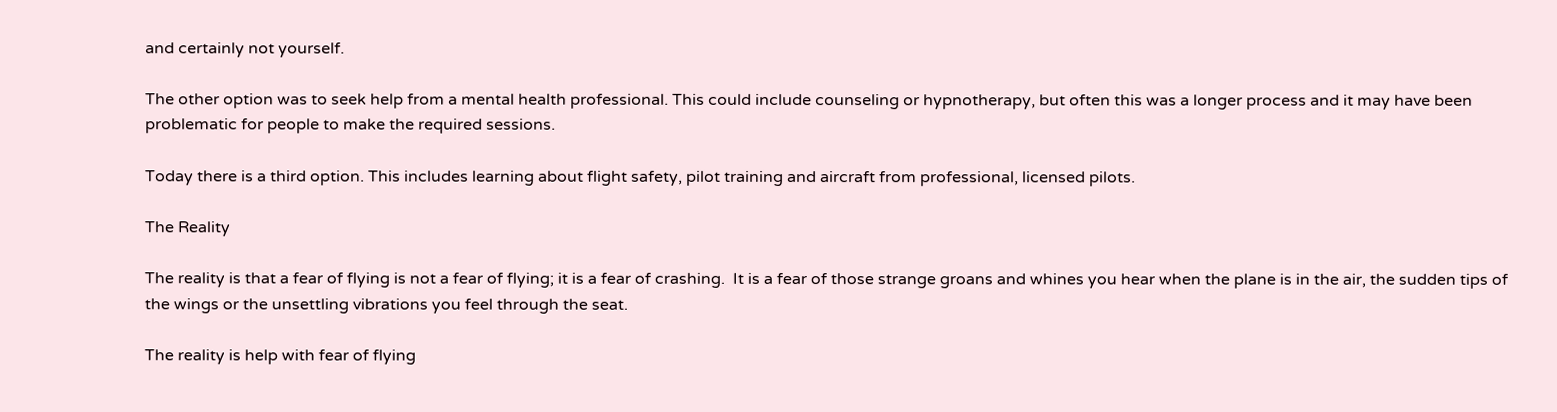and certainly not yourself.

The other option was to seek help from a mental health professional. This could include counseling or hypnotherapy, but often this was a longer process and it may have been problematic for people to make the required sessions.

Today there is a third option. This includes learning about flight safety, pilot training and aircraft from professional, licensed pilots.

The Reality

The reality is that a fear of flying is not a fear of flying; it is a fear of crashing.  It is a fear of those strange groans and whines you hear when the plane is in the air, the sudden tips of the wings or the unsettling vibrations you feel through the seat.

The reality is help with fear of flying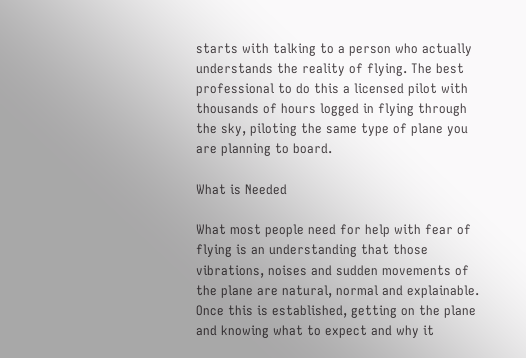starts with talking to a person who actually understands the reality of flying. The best professional to do this a licensed pilot with thousands of hours logged in flying through the sky, piloting the same type of plane you are planning to board.

What is Needed

What most people need for help with fear of flying is an understanding that those vibrations, noises and sudden movements of the plane are natural, normal and explainable. Once this is established, getting on the plane and knowing what to expect and why it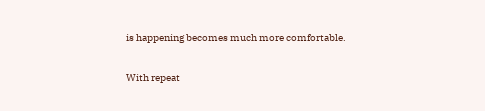is happening becomes much more comfortable.

With repeat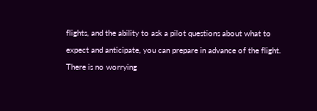flights, and the ability to ask a pilot questions about what to expect and anticipate, you can prepare in advance of the flight. There is no worrying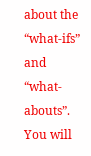about the “what-ifs” and “what-abouts”. You will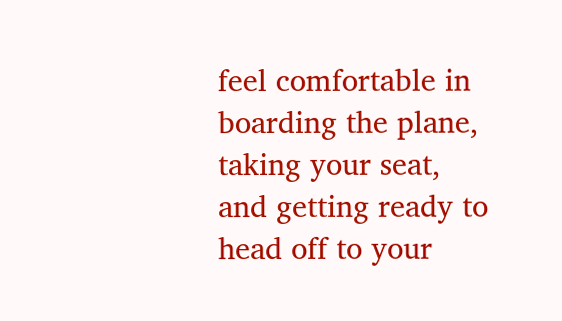feel comfortable in boarding the plane, taking your seat, and getting ready to head off to your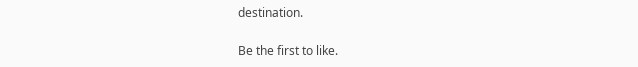destination.

Be the first to like.